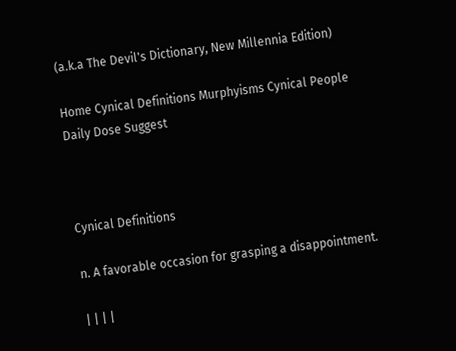(a.k.a The Devil's Dictionary, New Millennia Edition)

Home Cynical Definitions Murphyisms Cynical People Daily Dose Suggest



Cynical Definitions

n. A favorable occasion for grasping a disappointment.

| | | |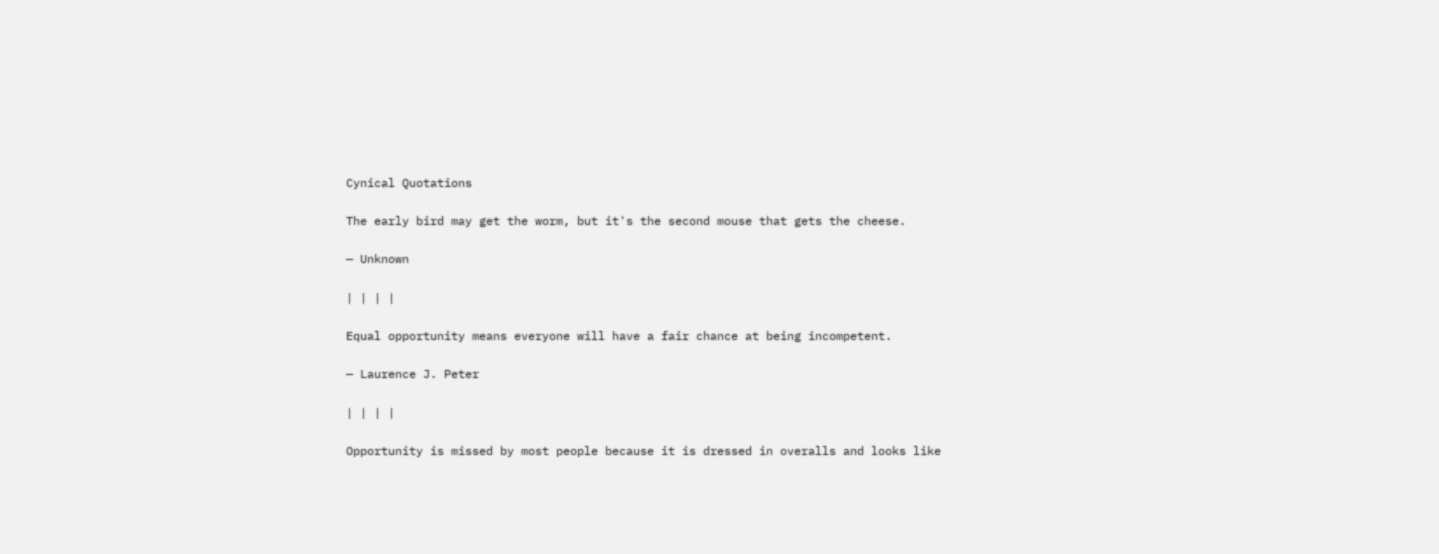Cynical Quotations

The early bird may get the worm, but it's the second mouse that gets the cheese.

— Unknown

| | | |

Equal opportunity means everyone will have a fair chance at being incompetent.

— Laurence J. Peter

| | | |

Opportunity is missed by most people because it is dressed in overalls and looks like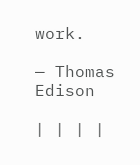work.

— Thomas Edison

| | | |